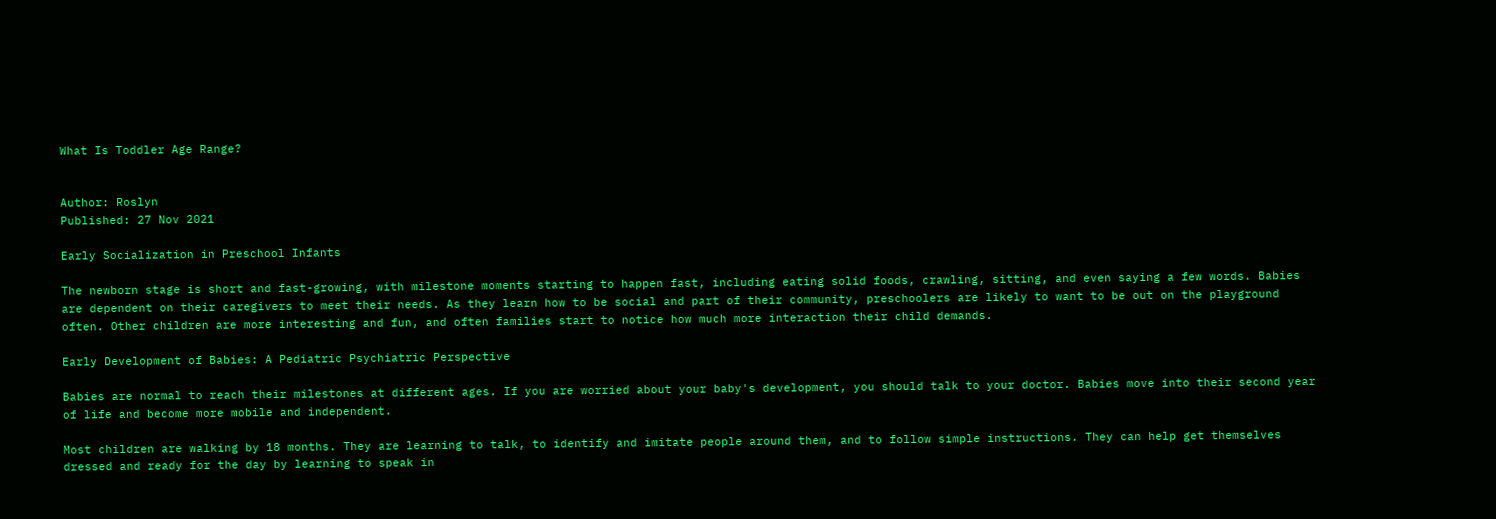What Is Toddler Age Range?


Author: Roslyn
Published: 27 Nov 2021

Early Socialization in Preschool Infants

The newborn stage is short and fast-growing, with milestone moments starting to happen fast, including eating solid foods, crawling, sitting, and even saying a few words. Babies are dependent on their caregivers to meet their needs. As they learn how to be social and part of their community, preschoolers are likely to want to be out on the playground often. Other children are more interesting and fun, and often families start to notice how much more interaction their child demands.

Early Development of Babies: A Pediatric Psychiatric Perspective

Babies are normal to reach their milestones at different ages. If you are worried about your baby's development, you should talk to your doctor. Babies move into their second year of life and become more mobile and independent.

Most children are walking by 18 months. They are learning to talk, to identify and imitate people around them, and to follow simple instructions. They can help get themselves dressed and ready for the day by learning to speak in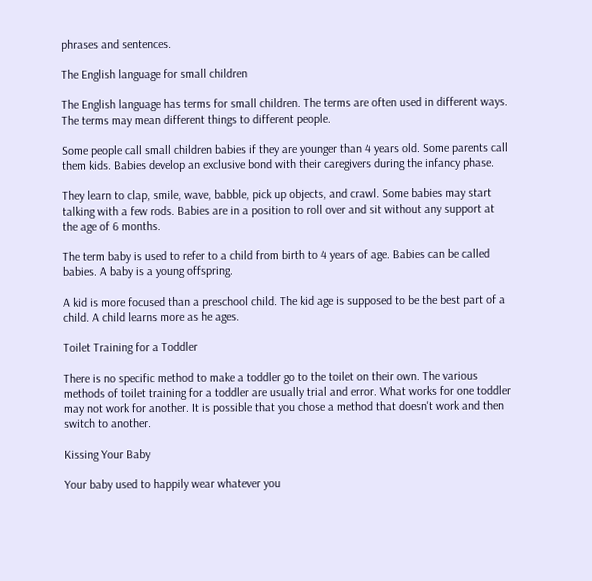phrases and sentences.

The English language for small children

The English language has terms for small children. The terms are often used in different ways. The terms may mean different things to different people.

Some people call small children babies if they are younger than 4 years old. Some parents call them kids. Babies develop an exclusive bond with their caregivers during the infancy phase.

They learn to clap, smile, wave, babble, pick up objects, and crawl. Some babies may start talking with a few rods. Babies are in a position to roll over and sit without any support at the age of 6 months.

The term baby is used to refer to a child from birth to 4 years of age. Babies can be called babies. A baby is a young offspring.

A kid is more focused than a preschool child. The kid age is supposed to be the best part of a child. A child learns more as he ages.

Toilet Training for a Toddler

There is no specific method to make a toddler go to the toilet on their own. The various methods of toilet training for a toddler are usually trial and error. What works for one toddler may not work for another. It is possible that you chose a method that doesn't work and then switch to another.

Kissing Your Baby

Your baby used to happily wear whatever you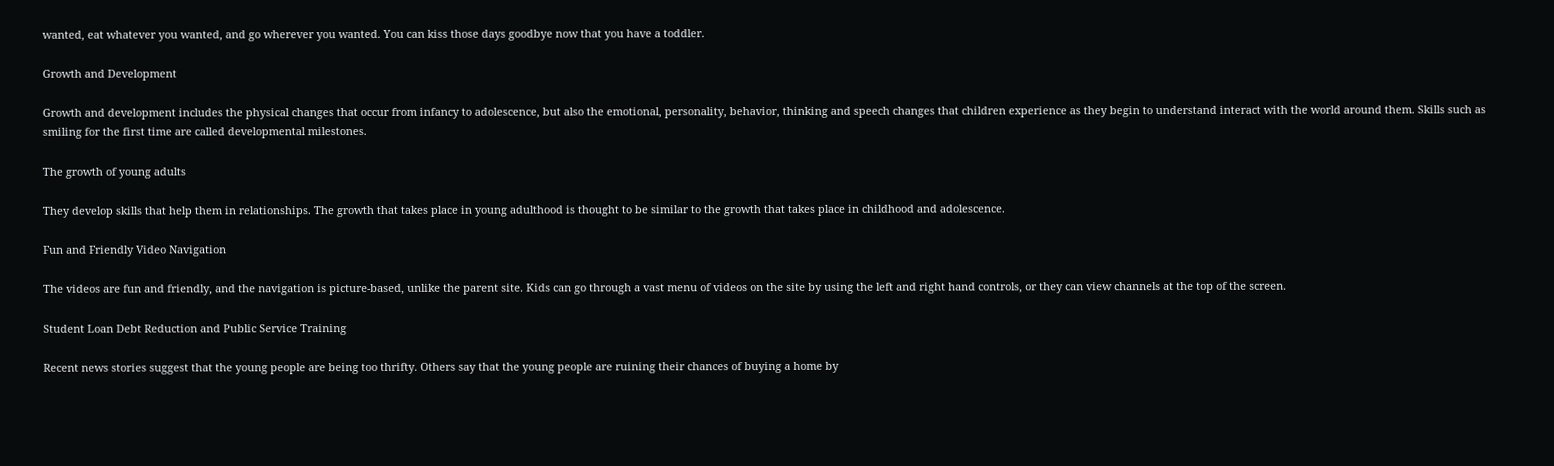wanted, eat whatever you wanted, and go wherever you wanted. You can kiss those days goodbye now that you have a toddler.

Growth and Development

Growth and development includes the physical changes that occur from infancy to adolescence, but also the emotional, personality, behavior, thinking and speech changes that children experience as they begin to understand interact with the world around them. Skills such as smiling for the first time are called developmental milestones.

The growth of young adults

They develop skills that help them in relationships. The growth that takes place in young adulthood is thought to be similar to the growth that takes place in childhood and adolescence.

Fun and Friendly Video Navigation

The videos are fun and friendly, and the navigation is picture-based, unlike the parent site. Kids can go through a vast menu of videos on the site by using the left and right hand controls, or they can view channels at the top of the screen.

Student Loan Debt Reduction and Public Service Training

Recent news stories suggest that the young people are being too thrifty. Others say that the young people are ruining their chances of buying a home by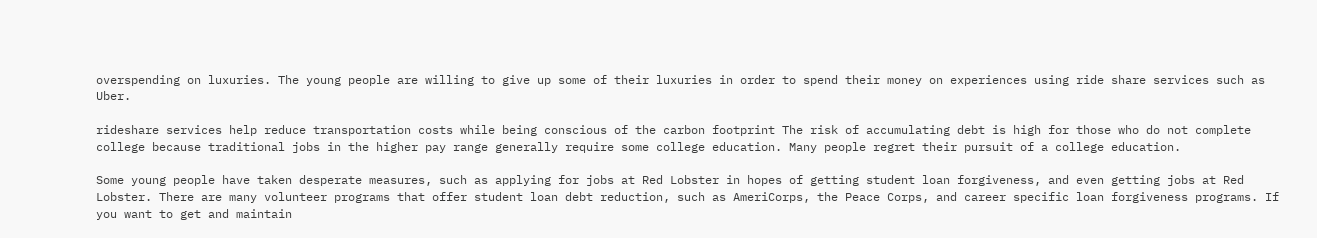overspending on luxuries. The young people are willing to give up some of their luxuries in order to spend their money on experiences using ride share services such as Uber.

rideshare services help reduce transportation costs while being conscious of the carbon footprint The risk of accumulating debt is high for those who do not complete college because traditional jobs in the higher pay range generally require some college education. Many people regret their pursuit of a college education.

Some young people have taken desperate measures, such as applying for jobs at Red Lobster in hopes of getting student loan forgiveness, and even getting jobs at Red Lobster. There are many volunteer programs that offer student loan debt reduction, such as AmeriCorps, the Peace Corps, and career specific loan forgiveness programs. If you want to get and maintain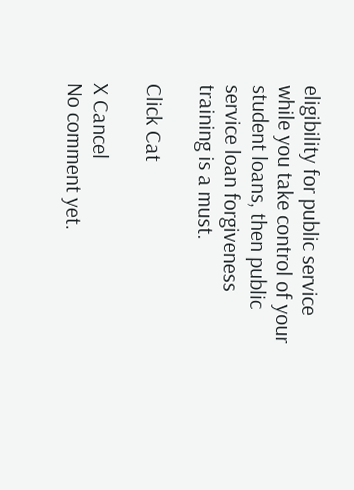eligibility for public service while you take control of your student loans, then public service loan forgiveness training is a must.

Click Cat

X Cancel
No comment yet.